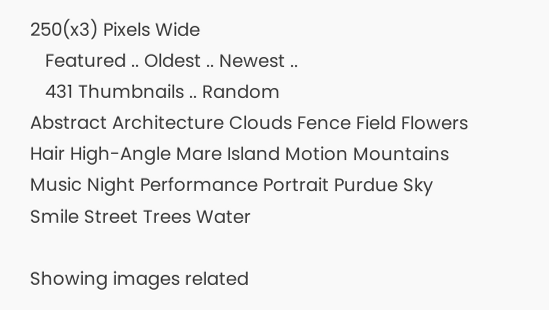250(x3) Pixels Wide
   Featured .. Oldest .. Newest ..
   431 Thumbnails .. Random
Abstract Architecture Clouds Fence Field Flowers Hair High-Angle Mare Island Motion Mountains Music Night Performance Portrait Purdue Sky Smile Street Trees Water

Showing images related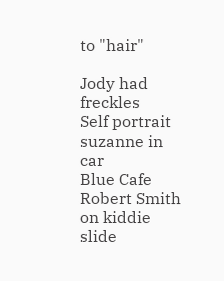to "hair"

Jody had freckles
Self portrait
suzanne in car
Blue Cafe
Robert Smith on kiddie slide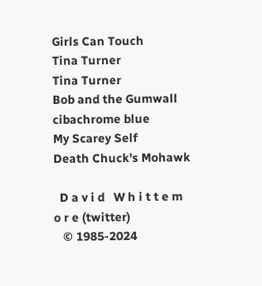Girls Can Touch
Tina Turner
Tina Turner
Bob and the Gumwall
cibachrome blue
My Scarey Self
Death Chuck's Mohawk

  D a v i d   W h i t t e m o r e (twitter)
   © 1985-2024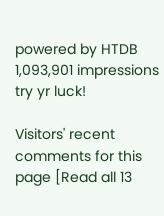powered by HTDB
1,093,901 impressions
try yr luck!

Visitors' recent comments for this page [Read all 13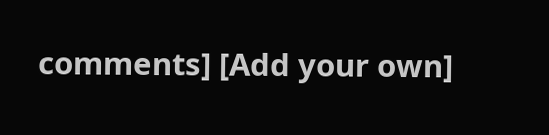comments] [Add your own]